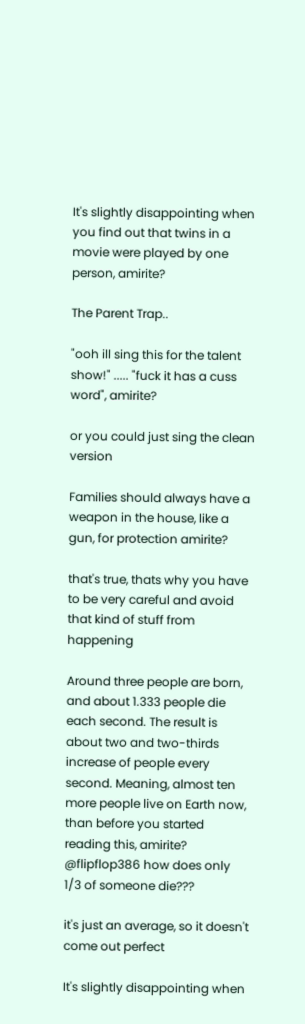It's slightly disappointing when you find out that twins in a movie were played by one person, amirite?

The Parent Trap..

"ooh ill sing this for the talent show!" ..... "fuck it has a cuss word", amirite?

or you could just sing the clean version

Families should always have a weapon in the house, like a gun, for protection amirite?

that's true, thats why you have to be very careful and avoid that kind of stuff from happening

Around three people are born, and about 1.333 people die each second. The result is about two and two-thirds increase of people every second. Meaning, almost ten more people live on Earth now, than before you started reading this, amirite?
@flipflop386 how does only 1/3 of someone die???

it's just an average, so it doesn't come out perfect

It's slightly disappointing when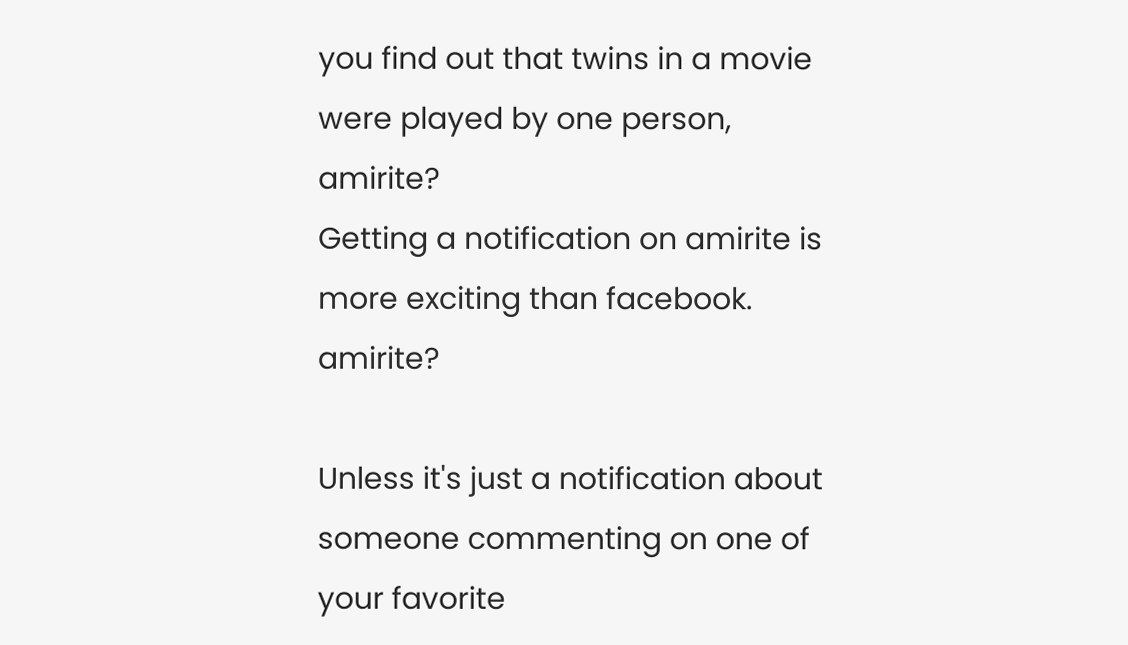you find out that twins in a movie were played by one person, amirite?
Getting a notification on amirite is more exciting than facebook. amirite?

Unless it's just a notification about someone commenting on one of your favorite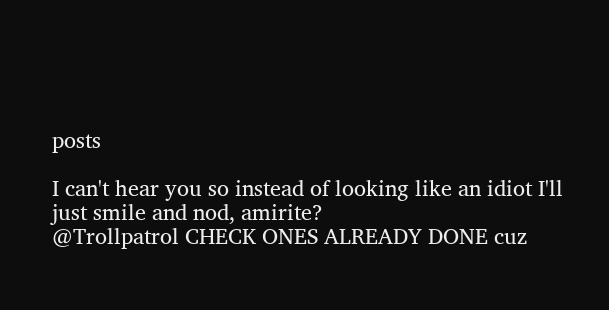posts

I can't hear you so instead of looking like an idiot I'll just smile and nod, amirite?
@Trollpatrol CHECK ONES ALREADY DONE cuz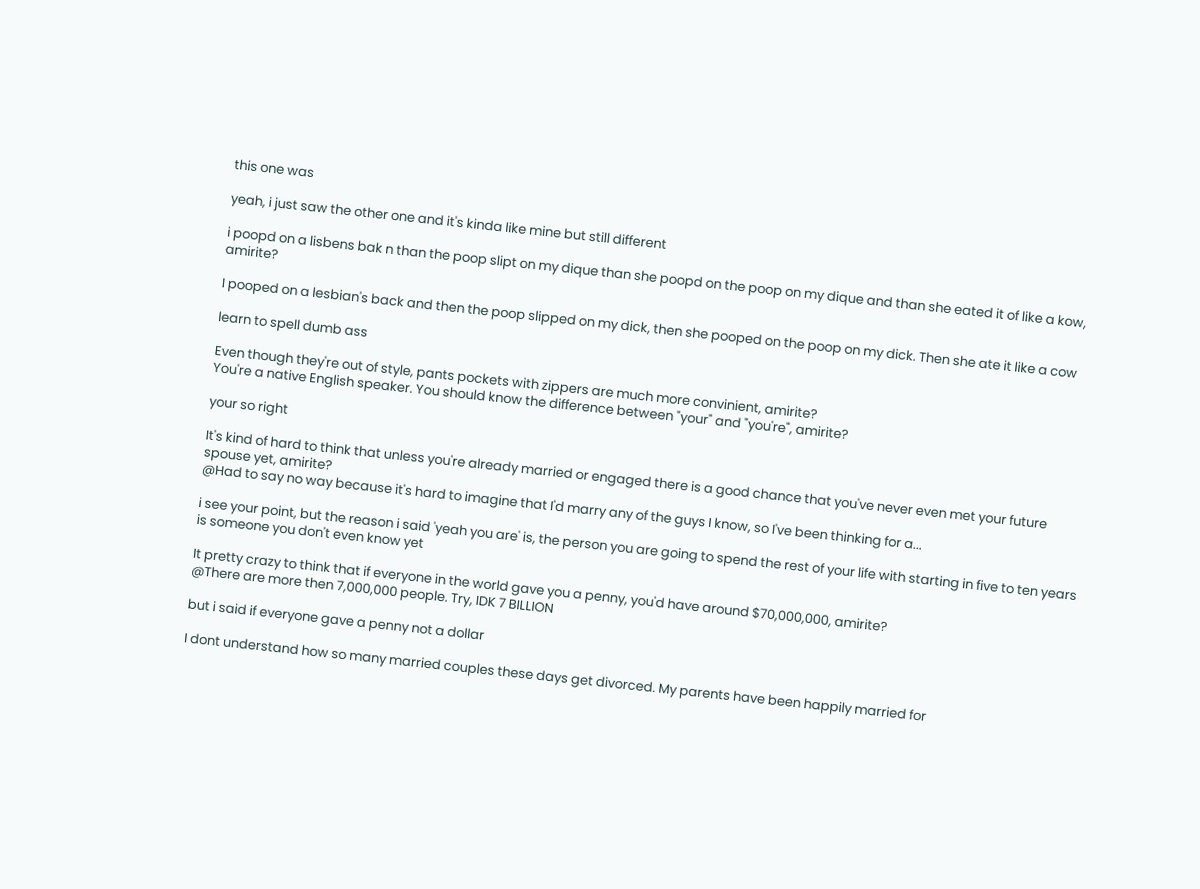this one was

yeah, i just saw the other one and it's kinda like mine but still different

i poopd on a lisbens bak n than the poop slipt on my dique than she poopd on the poop on my dique and than she eated it of like a kow, amirite?

I pooped on a lesbian's back and then the poop slipped on my dick, then she pooped on the poop on my dick. Then she ate it like a cow

learn to spell dumb ass

Even though they're out of style, pants pockets with zippers are much more convinient, amirite?
You're a native English speaker. You should know the difference between "your" and "you're", amirite?

your so right

It's kind of hard to think that unless you're already married or engaged there is a good chance that you've never even met your future spouse yet, amirite?
@Had to say no way because it's hard to imagine that I'd marry any of the guys I know, so I've been thinking for a...

i see your point, but the reason i said 'yeah you are' is, the person you are going to spend the rest of your life with starting in five to ten years is someone you don't even know yet

It pretty crazy to think that if everyone in the world gave you a penny, you'd have around $70,000,000, amirite?
@There are more then 7,000,000 people. Try, IDK 7 BILLION

but i said if everyone gave a penny not a dollar

I dont understand how so many married couples these days get divorced. My parents have been happily married for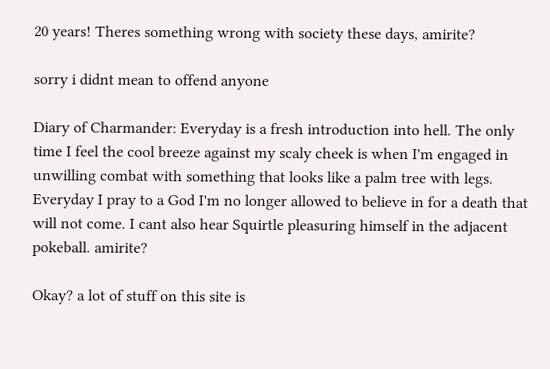20 years! Theres something wrong with society these days, amirite?

sorry i didnt mean to offend anyone

Diary of Charmander: Everyday is a fresh introduction into hell. The only time I feel the cool breeze against my scaly cheek is when I'm engaged in unwilling combat with something that looks like a palm tree with legs. Everyday I pray to a God I'm no longer allowed to believe in for a death that will not come. I cant also hear Squirtle pleasuring himself in the adjacent pokeball. amirite?

Okay? a lot of stuff on this site is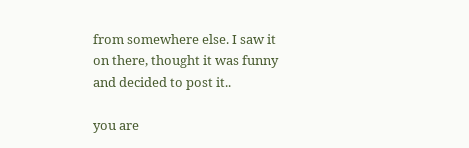from somewhere else. I saw it on there, thought it was funny and decided to post it..

you are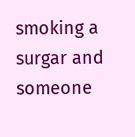smoking a surgar and someone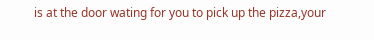is at the door wating for you to pick up the pizza,your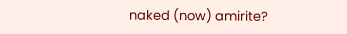naked (now) amirite?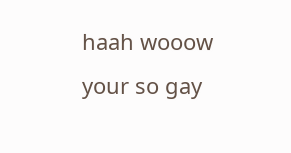haah wooow your so gay